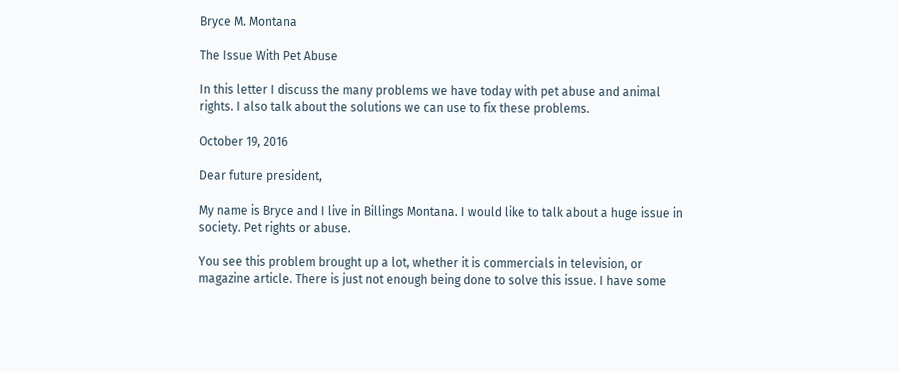Bryce M. Montana

The Issue With Pet Abuse

In this letter I discuss the many problems we have today with pet abuse and animal rights. I also talk about the solutions we can use to fix these problems.

October 19, 2016

Dear future president,

My name is Bryce and I live in Billings Montana. I would like to talk about a huge issue in society. Pet rights or abuse.

You see this problem brought up a lot, whether it is commercials in television, or magazine article. There is just not enough being done to solve this issue. I have some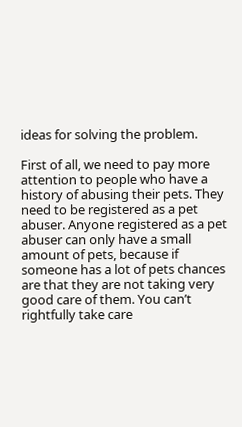ideas for solving the problem.

First of all, we need to pay more attention to people who have a history of abusing their pets. They need to be registered as a pet abuser. Anyone registered as a pet abuser can only have a small amount of pets, because if someone has a lot of pets chances are that they are not taking very good care of them. You can’t rightfully take care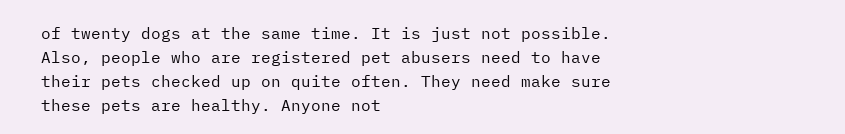of twenty dogs at the same time. It is just not possible. Also, people who are registered pet abusers need to have their pets checked up on quite often. They need make sure these pets are healthy. Anyone not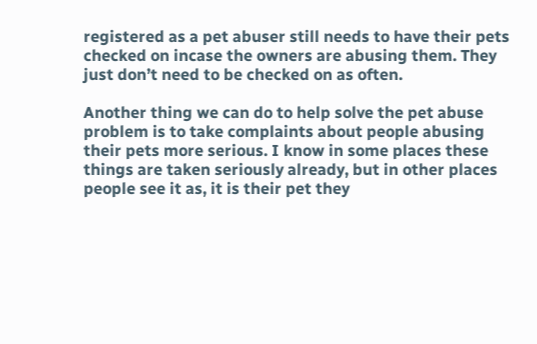registered as a pet abuser still needs to have their pets checked on incase the owners are abusing them. They just don’t need to be checked on as often.

Another thing we can do to help solve the pet abuse problem is to take complaints about people abusing their pets more serious. I know in some places these things are taken seriously already, but in other places people see it as, it is their pet they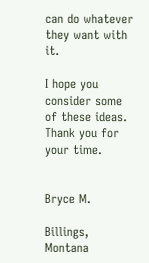can do whatever they want with it.

I hope you consider some of these ideas. Thank you for your time.


Bryce M.

Billings, Montana